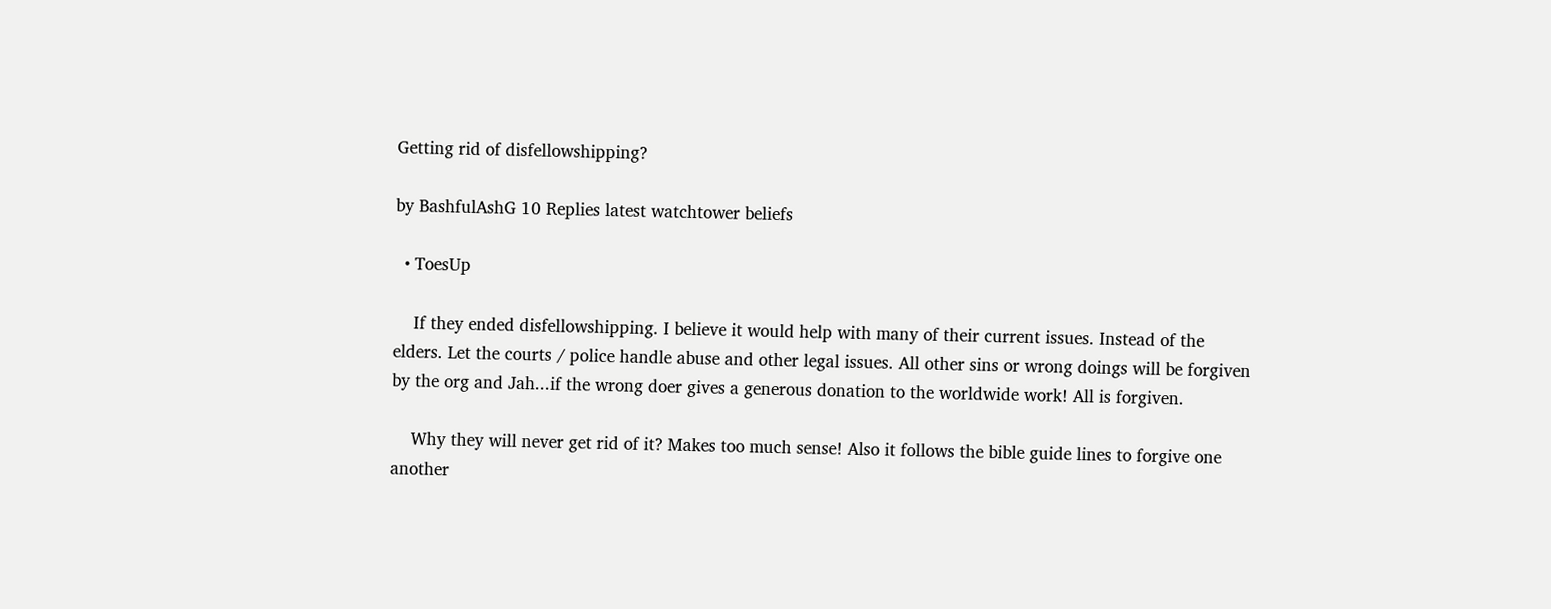Getting rid of disfellowshipping?

by BashfulAshG 10 Replies latest watchtower beliefs

  • ToesUp

    If they ended disfellowshipping. I believe it would help with many of their current issues. Instead of the elders. Let the courts / police handle abuse and other legal issues. All other sins or wrong doings will be forgiven by the org and Jah...if the wrong doer gives a generous donation to the worldwide work! All is forgiven.

    Why they will never get rid of it? Makes too much sense! Also it follows the bible guide lines to forgive one another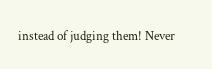instead of judging them! Never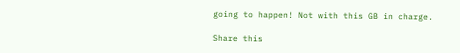going to happen! Not with this GB in charge.

Share this